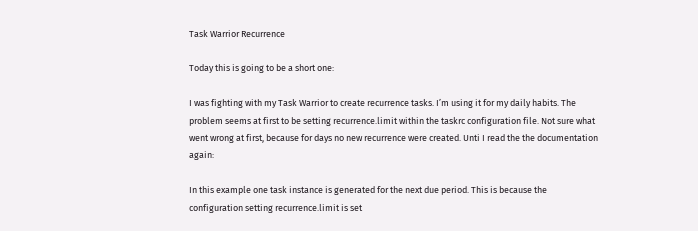Task Warrior Recurrence

Today this is going to be a short one:

I was fighting with my Task Warrior to create recurrence tasks. I’m using it for my daily habits. The problem seems at first to be setting recurrence.limit within the taskrc configuration file. Not sure what went wrong at first, because for days no new recurrence were created. Unti I read the the documentation again:

In this example one task instance is generated for the next due period. This is because the configuration setting recurrence.limit is set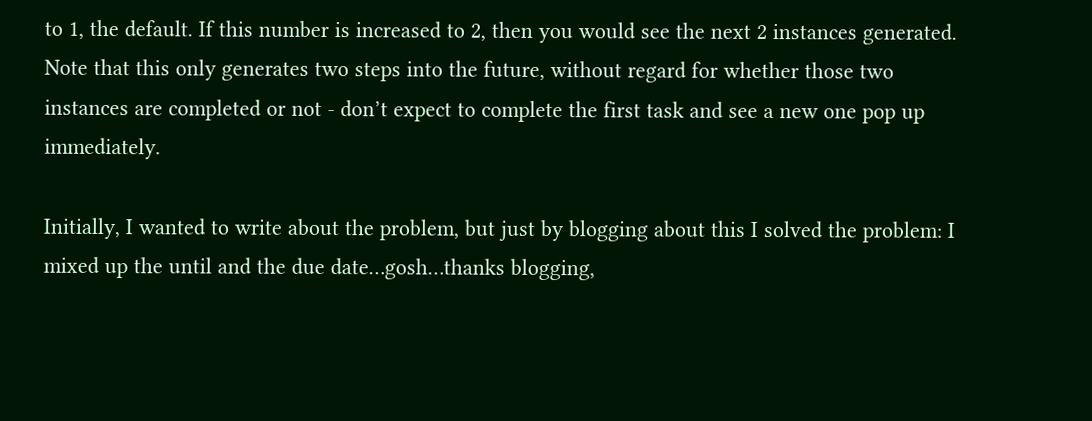to 1, the default. If this number is increased to 2, then you would see the next 2 instances generated. Note that this only generates two steps into the future, without regard for whether those two instances are completed or not - don’t expect to complete the first task and see a new one pop up immediately.

Initially, I wanted to write about the problem, but just by blogging about this I solved the problem: I mixed up the until and the due date…gosh…thanks blogging,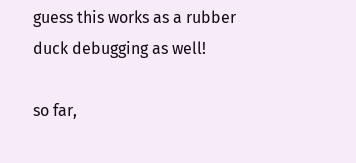guess this works as a rubber duck debugging as well!

so far,